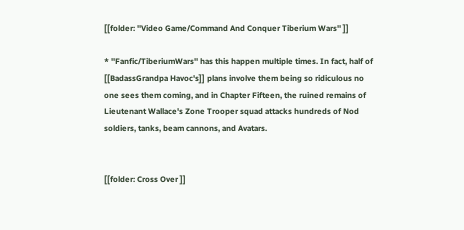[[folder: ''Video Game/Command And Conquer Tiberium Wars'' ]]

* ''Fanfic/TiberiumWars'' has this happen multiple times. In fact, half of [[BadassGrandpa Havoc's]] plans involve them being so ridiculous no one sees them coming, and in Chapter Fifteen, the ruined remains of Lieutenant Wallace's Zone Trooper squad attacks hundreds of Nod soldiers, tanks, beam cannons, and Avatars.


[[folder: Cross Over ]]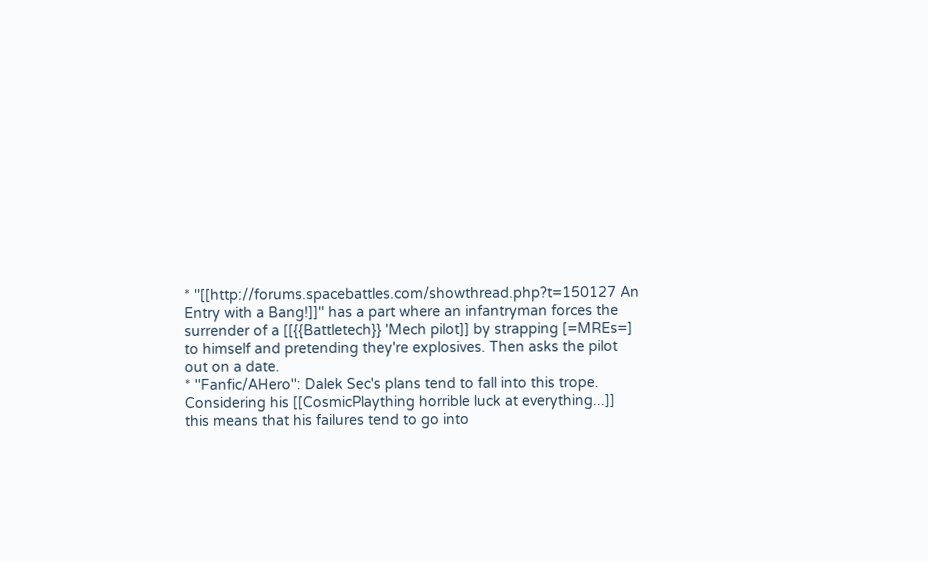* ''[[http://forums.spacebattles.com/showthread.php?t=150127 An Entry with a Bang!]]'' has a part where an infantryman forces the surrender of a [[{{Battletech}} 'Mech pilot]] by strapping [=MREs=] to himself and pretending they're explosives. Then asks the pilot out on a date.
* ''Fanfic/AHero'': Dalek Sec's plans tend to fall into this trope. Considering his [[CosmicPlaything horrible luck at everything...]] this means that his failures tend to go into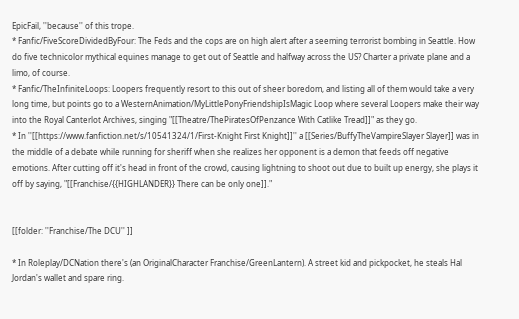EpicFail, ''because'' of this trope.
* Fanfic/FiveScoreDividedByFour: The Feds and the cops are on high alert after a seeming terrorist bombing in Seattle. How do five technicolor mythical equines manage to get out of Seattle and halfway across the US? Charter a private plane and a limo, of course.
* Fanfic/TheInfiniteLoops: Loopers frequently resort to this out of sheer boredom, and listing all of them would take a very long time, but points go to a WesternAnimation/MyLittlePonyFriendshipIsMagic Loop where several Loopers make their way into the Royal Canterlot Archives, singing "[[Theatre/ThePiratesOfPenzance With Catlike Tread]]" as they go.
* In ''[[https://www.fanfiction.net/s/10541324/1/First-Knight First Knight]]'' a [[Series/BuffyTheVampireSlayer Slayer]] was in the middle of a debate while running for sheriff when she realizes her opponent is a demon that feeds off negative emotions. After cutting off it's head in front of the crowd, causing lightning to shoot out due to built up energy, she plays it off by saying, "[[Franchise/{{HIGHLANDER}} There can be only one]]."


[[folder: ''Franchise/The DCU'' ]]

* In Roleplay/DCNation there's (an OriginalCharacter Franchise/GreenLantern). A street kid and pickpocket, he steals Hal Jordan's wallet and spare ring.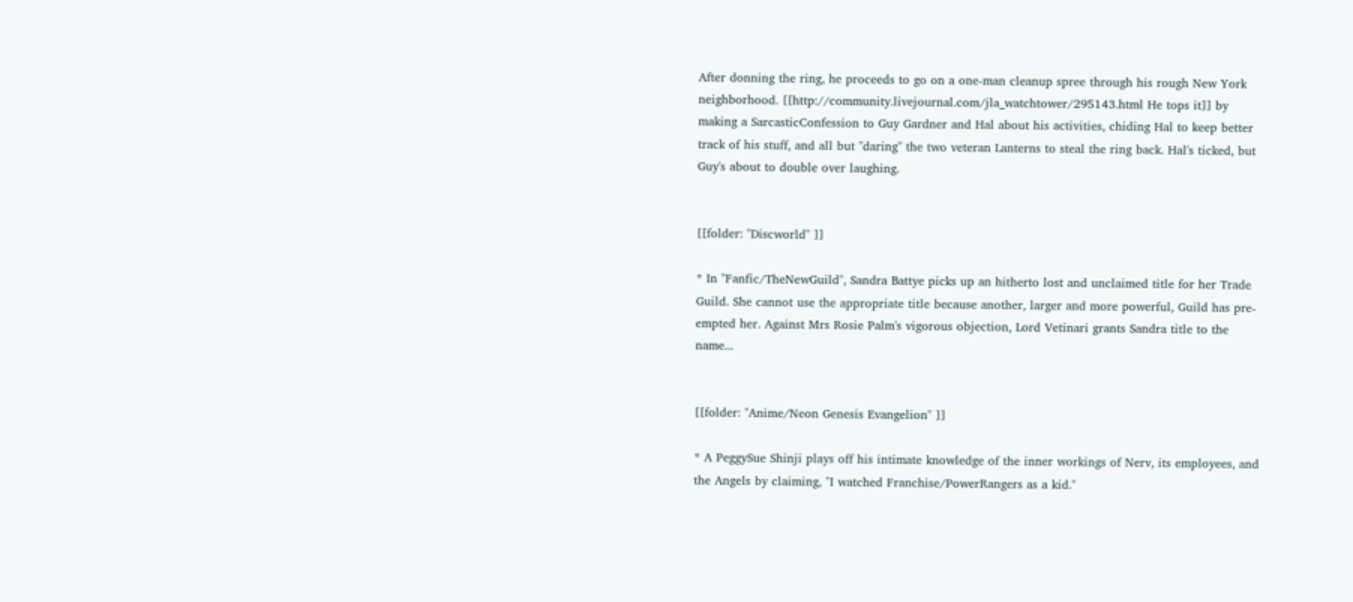After donning the ring, he proceeds to go on a one-man cleanup spree through his rough New York neighborhood. [[http://community.livejournal.com/jla_watchtower/295143.html He tops it]] by making a SarcasticConfession to Guy Gardner and Hal about his activities, chiding Hal to keep better track of his stuff, and all but ''daring'' the two veteran Lanterns to steal the ring back. Hal's ticked, but Guy's about to double over laughing.


[[folder: ''Discworld'' ]]

* In ''Fanfic/TheNewGuild'', Sandra Battye picks up an hitherto lost and unclaimed title for her Trade Guild. She cannot use the appropriate title because another, larger and more powerful, Guild has pre-empted her. Against Mrs Rosie Palm's vigorous objection, Lord Vetinari grants Sandra title to the name...


[[folder: ''Anime/Neon Genesis Evangelion'' ]]

* A PeggySue Shinji plays off his intimate knowledge of the inner workings of Nerv, its employees, and the Angels by claiming, "I watched Franchise/PowerRangers as a kid."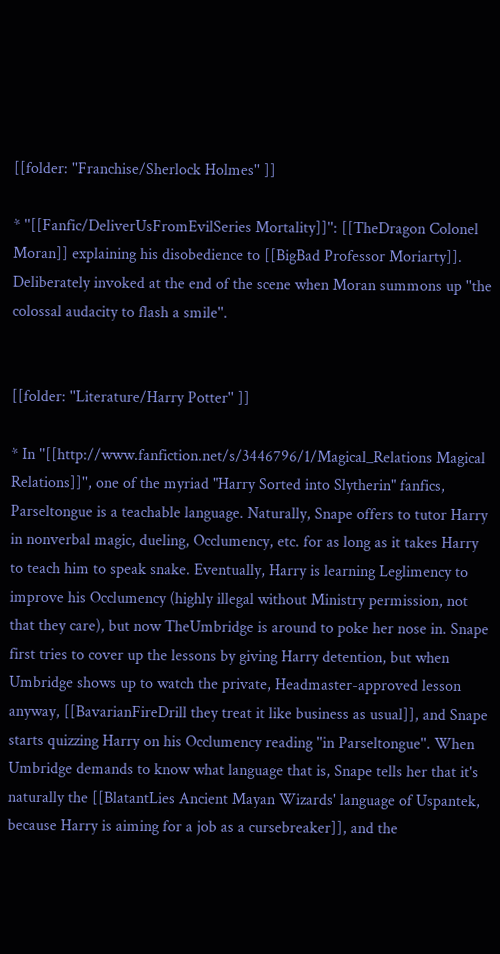[[folder: ''Franchise/Sherlock Holmes'' ]]

* ''[[Fanfic/DeliverUsFromEvilSeries Mortality]]'': [[TheDragon Colonel Moran]] explaining his disobedience to [[BigBad Professor Moriarty]]. Deliberately invoked at the end of the scene when Moran summons up ''the colossal audacity to flash a smile''.


[[folder: ''Literature/Harry Potter'' ]]

* In ''[[http://www.fanfiction.net/s/3446796/1/Magical_Relations Magical Relations]]'', one of the myriad "Harry Sorted into Slytherin" fanfics, Parseltongue is a teachable language. Naturally, Snape offers to tutor Harry in nonverbal magic, dueling, Occlumency, etc. for as long as it takes Harry to teach him to speak snake. Eventually, Harry is learning Leglimency to improve his Occlumency (highly illegal without Ministry permission, not that they care), but now TheUmbridge is around to poke her nose in. Snape first tries to cover up the lessons by giving Harry detention, but when Umbridge shows up to watch the private, Headmaster-approved lesson anyway, [[BavarianFireDrill they treat it like business as usual]], and Snape starts quizzing Harry on his Occlumency reading ''in Parseltongue''. When Umbridge demands to know what language that is, Snape tells her that it's naturally the [[BlatantLies Ancient Mayan Wizards' language of Uspantek, because Harry is aiming for a job as a cursebreaker]], and the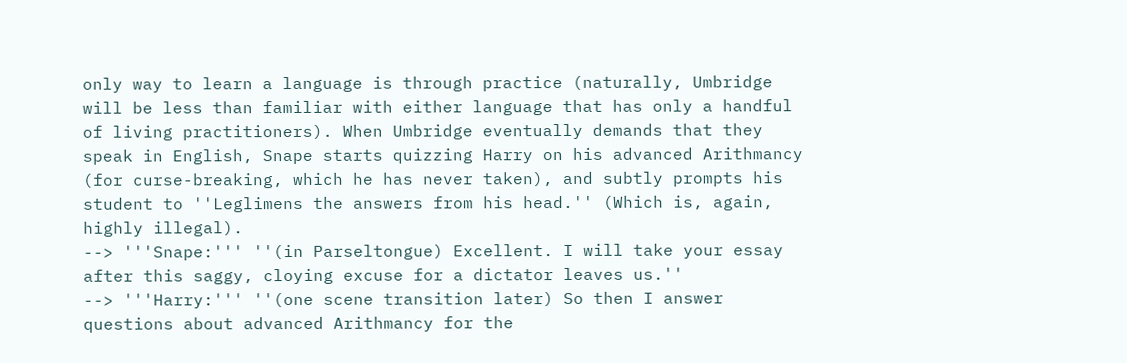only way to learn a language is through practice (naturally, Umbridge will be less than familiar with either language that has only a handful of living practitioners). When Umbridge eventually demands that they speak in English, Snape starts quizzing Harry on his advanced Arithmancy (for curse-breaking, which he has never taken), and subtly prompts his student to ''Leglimens the answers from his head.'' (Which is, again, highly illegal).
--> '''Snape:''' ''(in Parseltongue) Excellent. I will take your essay after this saggy, cloying excuse for a dictator leaves us.''
--> '''Harry:''' ''(one scene transition later) So then I answer questions about advanced Arithmancy for the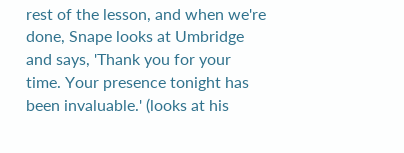rest of the lesson, and when we're done, Snape looks at Umbridge and says, 'Thank you for your time. Your presence tonight has been invaluable.' (looks at his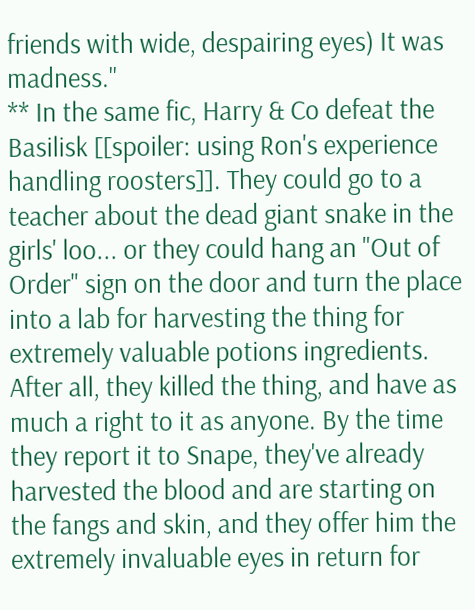friends with wide, despairing eyes) It was madness.''
** In the same fic, Harry & Co defeat the Basilisk [[spoiler: using Ron's experience handling roosters]]. They could go to a teacher about the dead giant snake in the girls' loo... or they could hang an "Out of Order" sign on the door and turn the place into a lab for harvesting the thing for extremely valuable potions ingredients. After all, they killed the thing, and have as much a right to it as anyone. By the time they report it to Snape, they've already harvested the blood and are starting on the fangs and skin, and they offer him the extremely invaluable eyes in return for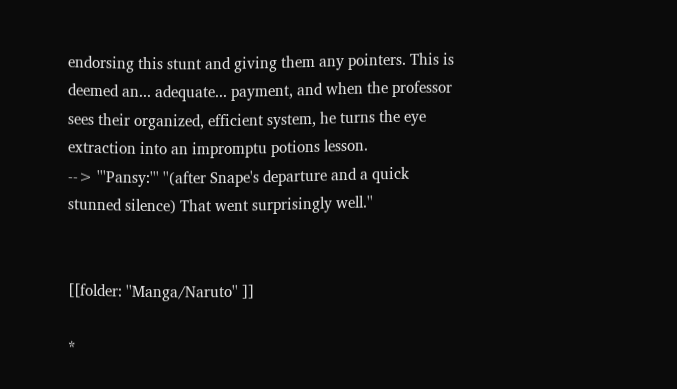endorsing this stunt and giving them any pointers. This is deemed an... adequate... payment, and when the professor sees their organized, efficient system, he turns the eye extraction into an impromptu potions lesson.
--> '''Pansy:''' ''(after Snape's departure and a quick stunned silence) That went surprisingly well.''


[[folder: ''Manga/Naruto'' ]]

*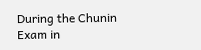During the Chunin Exam in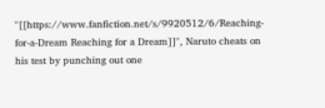''[[https://www.fanfiction.net/s/9920512/6/Reaching-for-a-Dream Reaching for a Dream]]'', Naruto cheats on his test by punching out one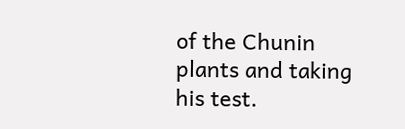of the Chunin plants and taking his test.